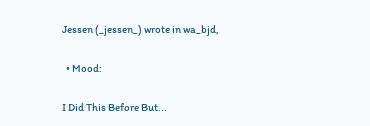Jessen (_jessen_) wrote in wa_bjd,

  • Mood:

I Did This Before But...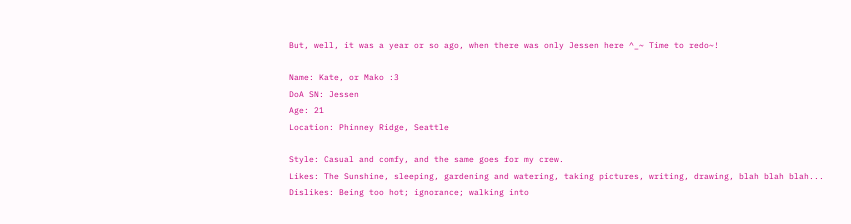But, well, it was a year or so ago, when there was only Jessen here ^_~ Time to redo~!

Name: Kate, or Mako :3
DoA SN: Jessen
Age: 21
Location: Phinney Ridge, Seattle

Style: Casual and comfy, and the same goes for my crew.
Likes: The Sunshine, sleeping, gardening and watering, taking pictures, writing, drawing, blah blah blah...
Dislikes: Being too hot; ignorance; walking into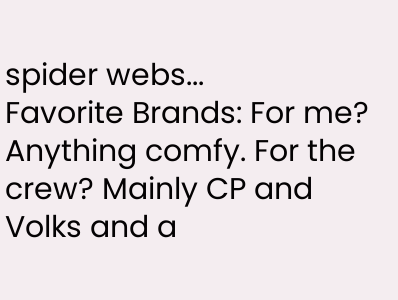spider webs...
Favorite Brands: For me? Anything comfy. For the crew? Mainly CP and Volks and a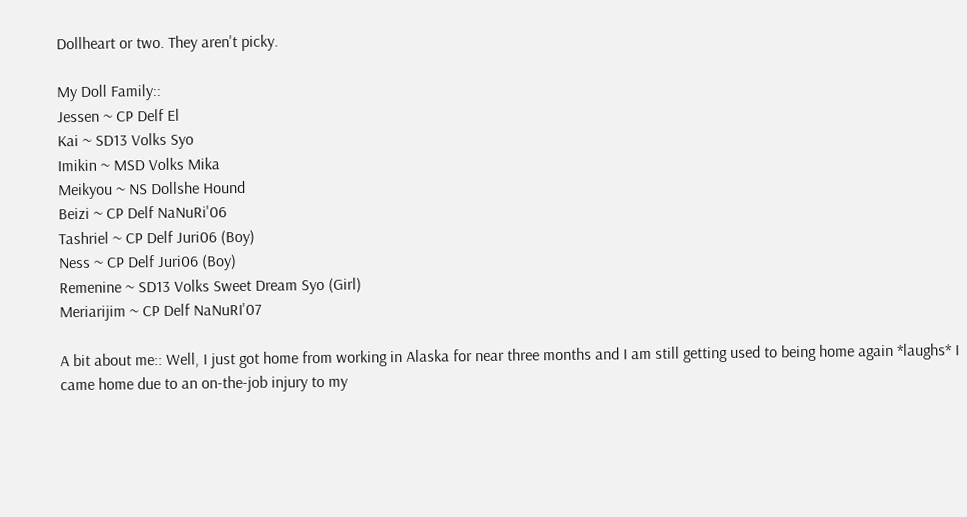Dollheart or two. They aren't picky.

My Doll Family::
Jessen ~ CP Delf El
Kai ~ SD13 Volks Syo
Imikin ~ MSD Volks Mika
Meikyou ~ NS Dollshe Hound
Beizi ~ CP Delf NaNuRi'06
Tashriel ~ CP Delf Juri06 (Boy)
Ness ~ CP Delf Juri06 (Boy)
Remenine ~ SD13 Volks Sweet Dream Syo (Girl)
Meriarijim ~ CP Delf NaNuRI'07

A bit about me:: Well, I just got home from working in Alaska for near three months and I am still getting used to being home again *laughs* I came home due to an on-the-job injury to my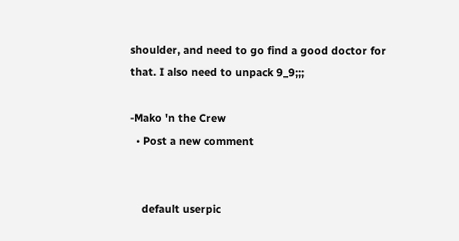shoulder, and need to go find a good doctor for that. I also need to unpack 9_9;;;

-Mako 'n the Crew
  • Post a new comment


    default userpic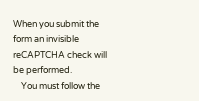When you submit the form an invisible reCAPTCHA check will be performed.
    You must follow the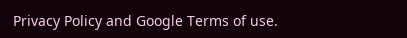Privacy Policy and Google Terms of use.